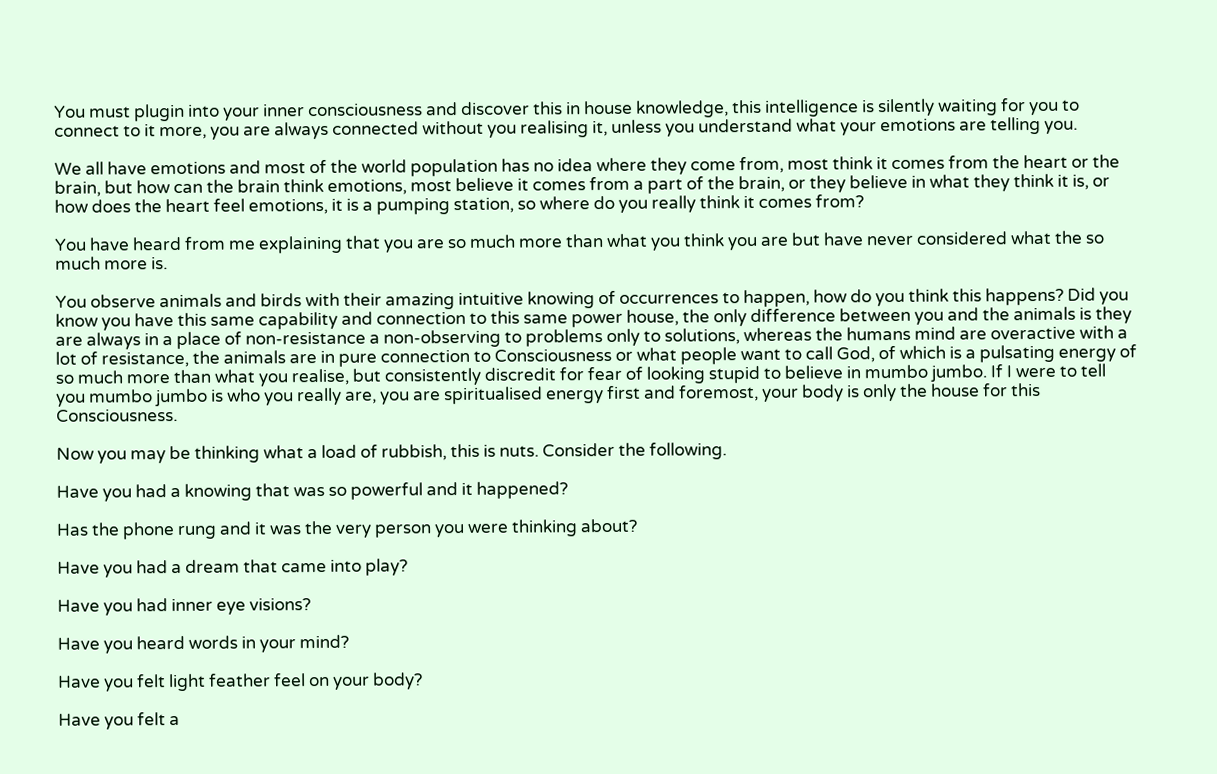You must plugin into your inner consciousness and discover this in house knowledge, this intelligence is silently waiting for you to connect to it more, you are always connected without you realising it, unless you understand what your emotions are telling you.

We all have emotions and most of the world population has no idea where they come from, most think it comes from the heart or the brain, but how can the brain think emotions, most believe it comes from a part of the brain, or they believe in what they think it is, or how does the heart feel emotions, it is a pumping station, so where do you really think it comes from?

You have heard from me explaining that you are so much more than what you think you are but have never considered what the so much more is.

You observe animals and birds with their amazing intuitive knowing of occurrences to happen, how do you think this happens? Did you know you have this same capability and connection to this same power house, the only difference between you and the animals is they are always in a place of non-resistance a non-observing to problems only to solutions, whereas the humans mind are overactive with a lot of resistance, the animals are in pure connection to Consciousness or what people want to call God, of which is a pulsating energy of so much more than what you realise, but consistently discredit for fear of looking stupid to believe in mumbo jumbo. If I were to tell you mumbo jumbo is who you really are, you are spiritualised energy first and foremost, your body is only the house for this Consciousness.

Now you may be thinking what a load of rubbish, this is nuts. Consider the following.

Have you had a knowing that was so powerful and it happened?

Has the phone rung and it was the very person you were thinking about?

Have you had a dream that came into play?

Have you had inner eye visions?

Have you heard words in your mind?

Have you felt light feather feel on your body?

Have you felt a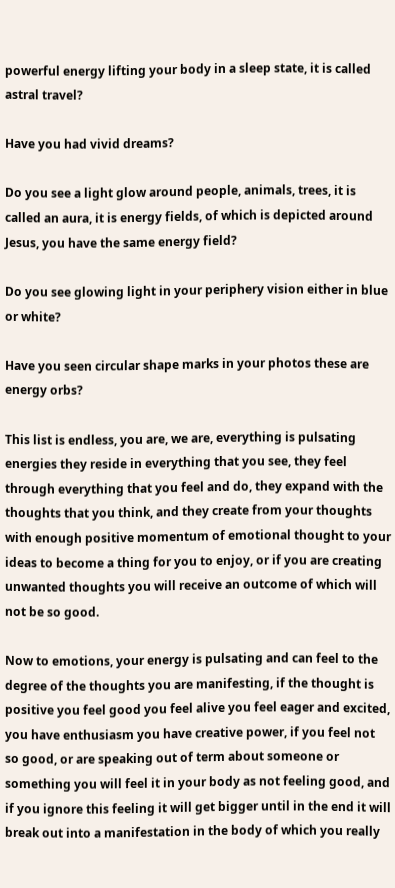powerful energy lifting your body in a sleep state, it is called astral travel?

Have you had vivid dreams?

Do you see a light glow around people, animals, trees, it is called an aura, it is energy fields, of which is depicted around Jesus, you have the same energy field?

Do you see glowing light in your periphery vision either in blue or white?

Have you seen circular shape marks in your photos these are energy orbs?

This list is endless, you are, we are, everything is pulsating energies they reside in everything that you see, they feel through everything that you feel and do, they expand with the thoughts that you think, and they create from your thoughts with enough positive momentum of emotional thought to your ideas to become a thing for you to enjoy, or if you are creating unwanted thoughts you will receive an outcome of which will not be so good.

Now to emotions, your energy is pulsating and can feel to the degree of the thoughts you are manifesting, if the thought is positive you feel good you feel alive you feel eager and excited, you have enthusiasm you have creative power, if you feel not so good, or are speaking out of term about someone or something you will feel it in your body as not feeling good, and if you ignore this feeling it will get bigger until in the end it will break out into a manifestation in the body of which you really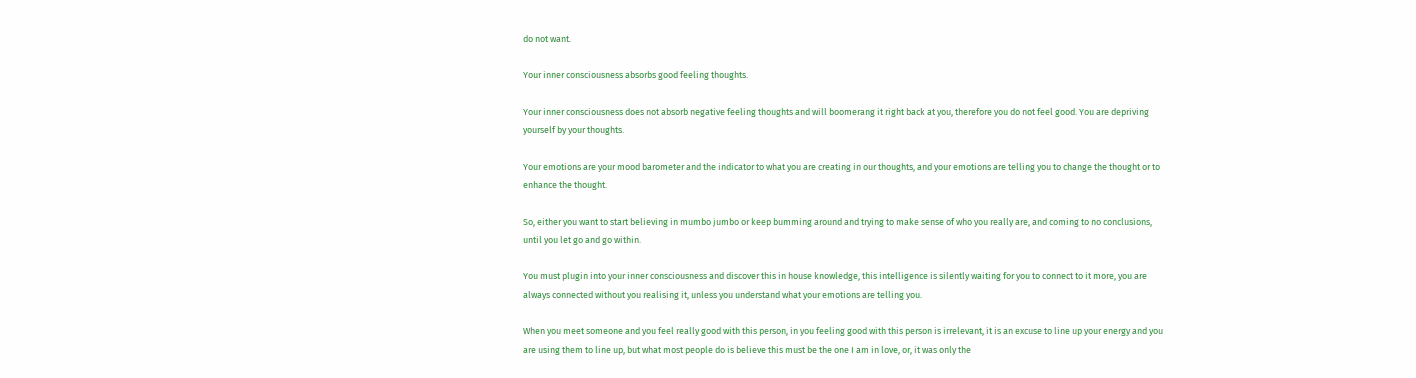do not want.

Your inner consciousness absorbs good feeling thoughts.

Your inner consciousness does not absorb negative feeling thoughts and will boomerang it right back at you, therefore you do not feel good. You are depriving yourself by your thoughts.

Your emotions are your mood barometer and the indicator to what you are creating in our thoughts, and your emotions are telling you to change the thought or to enhance the thought.

So, either you want to start believing in mumbo jumbo or keep bumming around and trying to make sense of who you really are, and coming to no conclusions, until you let go and go within.

You must plugin into your inner consciousness and discover this in house knowledge, this intelligence is silently waiting for you to connect to it more, you are always connected without you realising it, unless you understand what your emotions are telling you.

When you meet someone and you feel really good with this person, in you feeling good with this person is irrelevant, it is an excuse to line up your energy and you are using them to line up, but what most people do is believe this must be the one I am in love, or, it was only the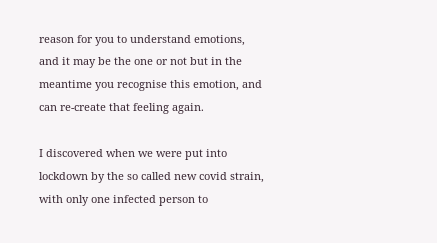reason for you to understand emotions, and it may be the one or not but in the meantime you recognise this emotion, and can re-create that feeling again.

I discovered when we were put into lockdown by the so called new covid strain, with only one infected person to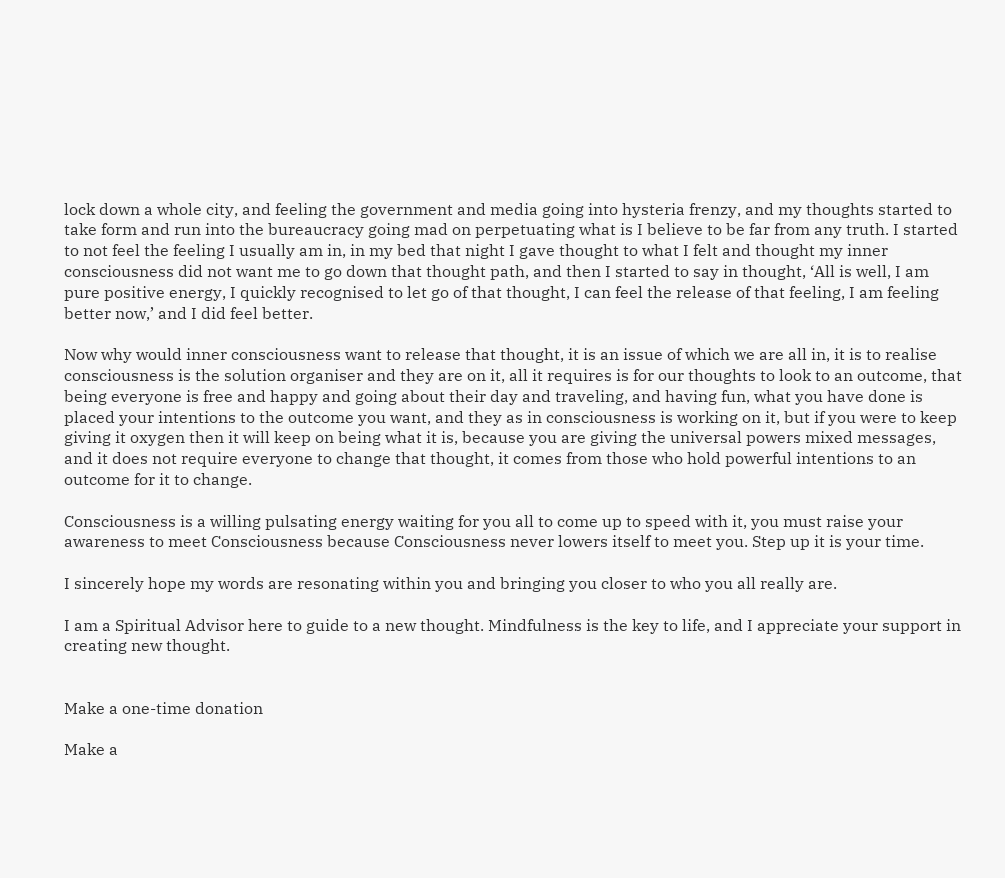lock down a whole city, and feeling the government and media going into hysteria frenzy, and my thoughts started to take form and run into the bureaucracy going mad on perpetuating what is I believe to be far from any truth. I started to not feel the feeling I usually am in, in my bed that night I gave thought to what I felt and thought my inner consciousness did not want me to go down that thought path, and then I started to say in thought, ‘All is well, I am pure positive energy, I quickly recognised to let go of that thought, I can feel the release of that feeling, I am feeling better now,’ and I did feel better.

Now why would inner consciousness want to release that thought, it is an issue of which we are all in, it is to realise consciousness is the solution organiser and they are on it, all it requires is for our thoughts to look to an outcome, that being everyone is free and happy and going about their day and traveling, and having fun, what you have done is placed your intentions to the outcome you want, and they as in consciousness is working on it, but if you were to keep giving it oxygen then it will keep on being what it is, because you are giving the universal powers mixed messages, and it does not require everyone to change that thought, it comes from those who hold powerful intentions to an outcome for it to change.

Consciousness is a willing pulsating energy waiting for you all to come up to speed with it, you must raise your awareness to meet Consciousness because Consciousness never lowers itself to meet you. Step up it is your time.

I sincerely hope my words are resonating within you and bringing you closer to who you all really are.

I am a Spiritual Advisor here to guide to a new thought. Mindfulness is the key to life, and I appreciate your support in creating new thought.


Make a one-time donation

Make a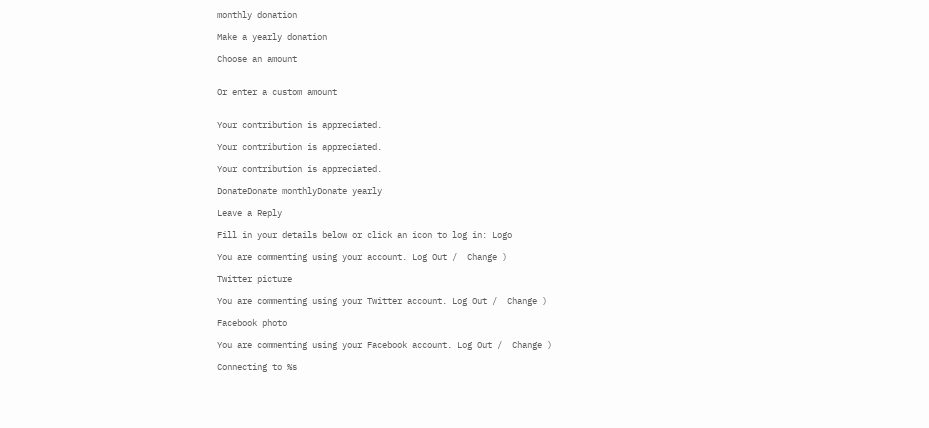monthly donation

Make a yearly donation

Choose an amount


Or enter a custom amount


Your contribution is appreciated.

Your contribution is appreciated.

Your contribution is appreciated.

DonateDonate monthlyDonate yearly

Leave a Reply

Fill in your details below or click an icon to log in: Logo

You are commenting using your account. Log Out /  Change )

Twitter picture

You are commenting using your Twitter account. Log Out /  Change )

Facebook photo

You are commenting using your Facebook account. Log Out /  Change )

Connecting to %s